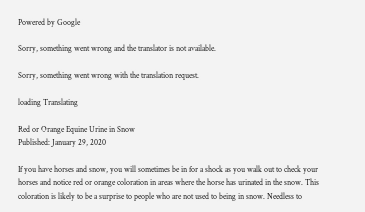Powered by Google

Sorry, something went wrong and the translator is not available.

Sorry, something went wrong with the translation request.

loading Translating

Red or Orange Equine Urine in Snow
Published: January 29, 2020

If you have horses and snow, you will sometimes be in for a shock as you walk out to check your horses and notice red or orange coloration in areas where the horse has urinated in the snow. This coloration is likely to be a surprise to people who are not used to being in snow. Needless to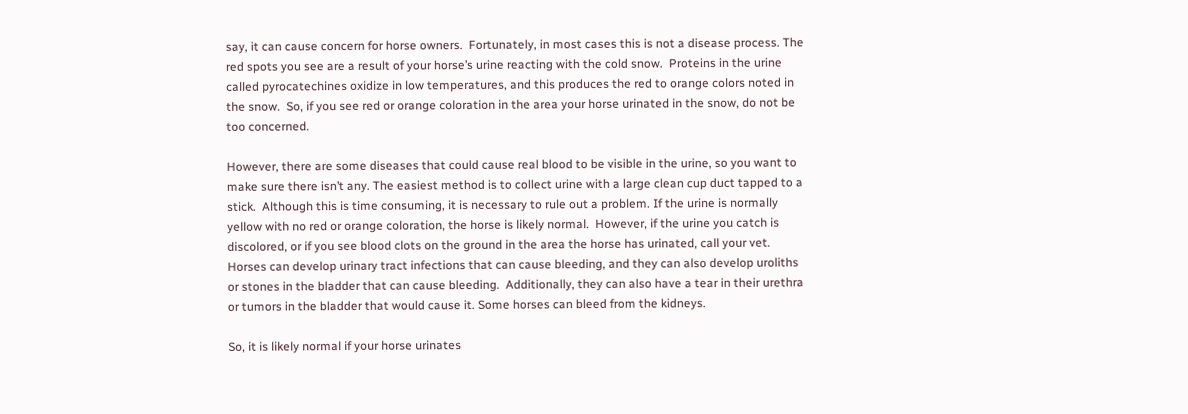say, it can cause concern for horse owners.  Fortunately, in most cases this is not a disease process. The red spots you see are a result of your horse’s urine reacting with the cold snow.  Proteins in the urine called pyrocatechines oxidize in low temperatures, and this produces the red to orange colors noted in the snow.  So, if you see red or orange coloration in the area your horse urinated in the snow, do not be too concerned.

However, there are some diseases that could cause real blood to be visible in the urine, so you want to make sure there isn’t any. The easiest method is to collect urine with a large clean cup duct tapped to a stick.  Although this is time consuming, it is necessary to rule out a problem. If the urine is normally yellow with no red or orange coloration, the horse is likely normal.  However, if the urine you catch is discolored, or if you see blood clots on the ground in the area the horse has urinated, call your vet. Horses can develop urinary tract infections that can cause bleeding, and they can also develop uroliths or stones in the bladder that can cause bleeding.  Additionally, they can also have a tear in their urethra or tumors in the bladder that would cause it. Some horses can bleed from the kidneys.

So, it is likely normal if your horse urinates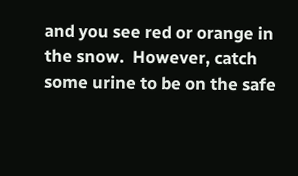and you see red or orange in the snow.  However, catch some urine to be on the safe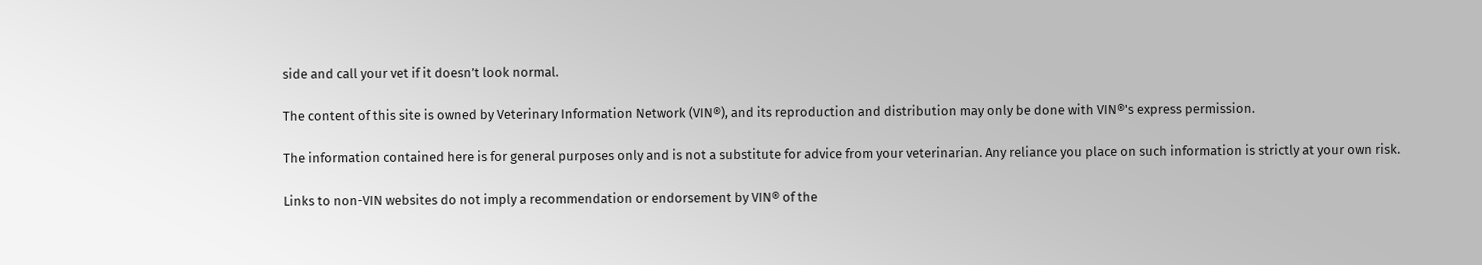side and call your vet if it doesn’t look normal.

The content of this site is owned by Veterinary Information Network (VIN®), and its reproduction and distribution may only be done with VIN®'s express permission.

The information contained here is for general purposes only and is not a substitute for advice from your veterinarian. Any reliance you place on such information is strictly at your own risk.

Links to non-VIN websites do not imply a recommendation or endorsement by VIN® of the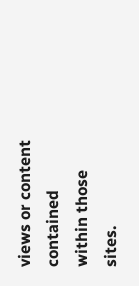views or content contained within those sites.